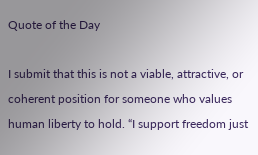Quote of the Day

I submit that this is not a viable, attractive, or coherent position for someone who values human liberty to hold. “I support freedom just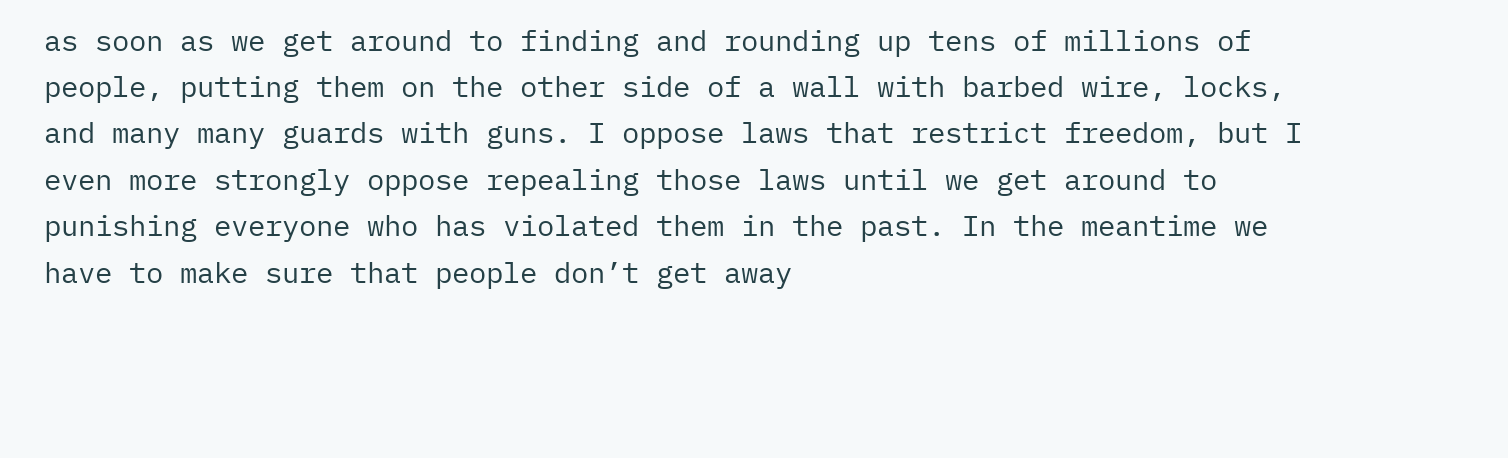as soon as we get around to finding and rounding up tens of millions of people, putting them on the other side of a wall with barbed wire, locks, and many many guards with guns. I oppose laws that restrict freedom, but I even more strongly oppose repealing those laws until we get around to punishing everyone who has violated them in the past. In the meantime we have to make sure that people don’t get away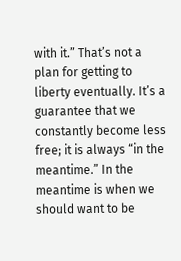with it.” That’s not a plan for getting to liberty eventually. It’s a guarantee that we constantly become less free; it is always “in the meantime.” In the meantime is when we should want to be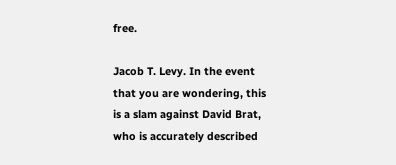free.

Jacob T. Levy. In the event that you are wondering, this is a slam against David Brat, who is accurately described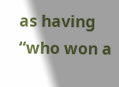as having “who won a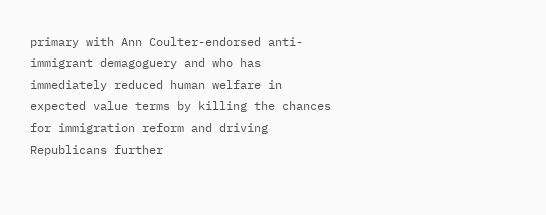primary with Ann Coulter-endorsed anti-immigrant demagoguery and who has immediately reduced human welfare in expected value terms by killing the chances for immigration reform and driving Republicans further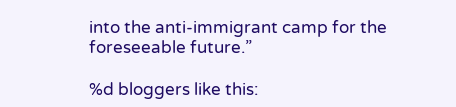into the anti-immigrant camp for the foreseeable future.”

%d bloggers like this: